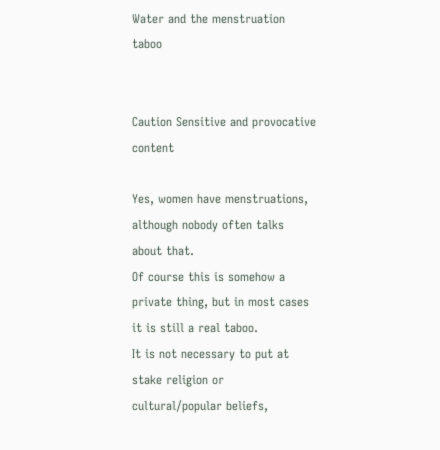Water and the menstruation taboo


Caution Sensitive and provocative content

Yes, women have menstruations, although nobody often talks about that.
Of course this is somehow a private thing, but in most cases it is still a real taboo.
It is not necessary to put at stake religion or cultural/popular beliefs,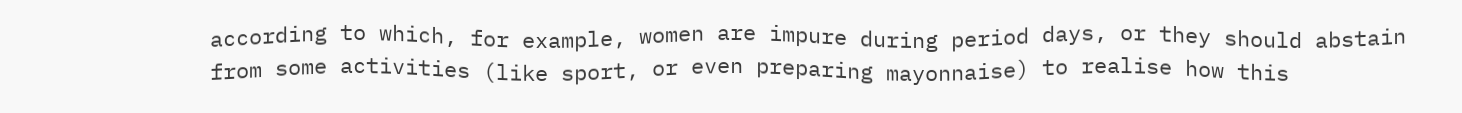according to which, for example, women are impure during period days, or they should abstain from some activities (like sport, or even preparing mayonnaise) to realise how this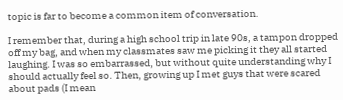topic is far to become a common item of conversation.

I remember that, during a high school trip in late 90s, a tampon dropped off my bag, and when my classmates saw me picking it they all started laughing. I was so embarrassed, but without quite understanding why I should actually feel so. Then, growing up I met guys that were scared about pads (I mean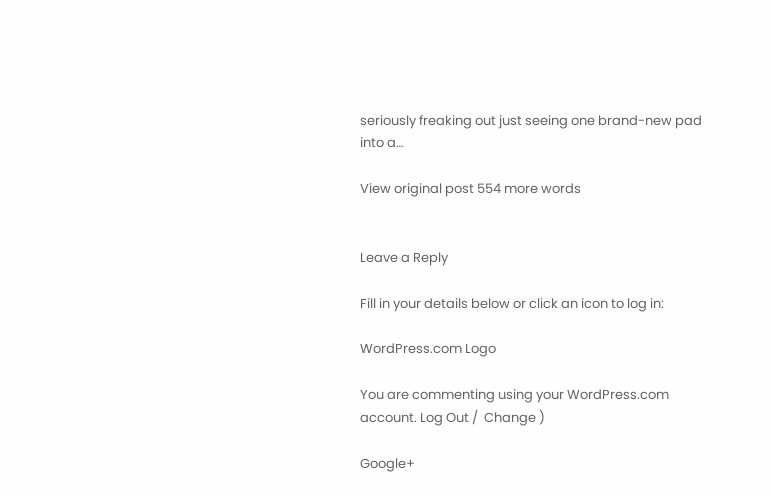seriously freaking out just seeing one brand-new pad into a…

View original post 554 more words


Leave a Reply

Fill in your details below or click an icon to log in:

WordPress.com Logo

You are commenting using your WordPress.com account. Log Out /  Change )

Google+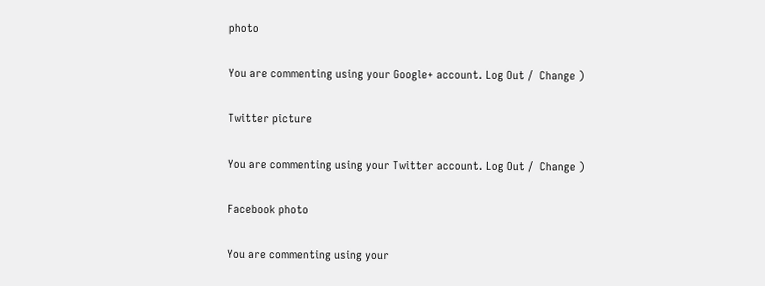photo

You are commenting using your Google+ account. Log Out /  Change )

Twitter picture

You are commenting using your Twitter account. Log Out /  Change )

Facebook photo

You are commenting using your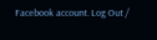Facebook account. Log Out /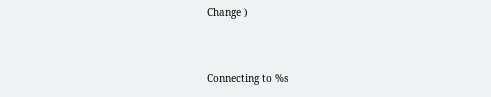Change )


Connecting to %s